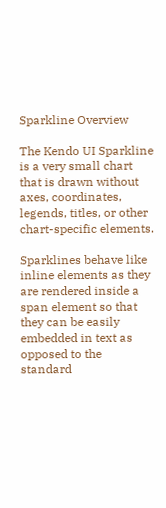Sparkline Overview

The Kendo UI Sparkline is a very small chart that is drawn without axes, coordinates, legends, titles, or other chart-specific elements.

Sparklines behave like inline elements as they are rendered inside a span element so that they can be easily embedded in text as opposed to the standard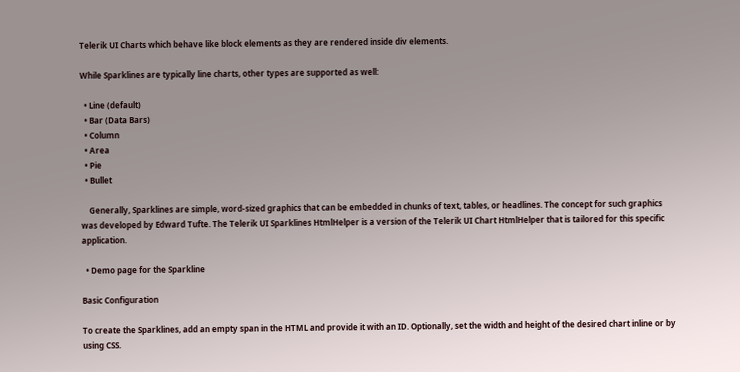Telerik UI Charts which behave like block elements as they are rendered inside div elements.

While Sparklines are typically line charts, other types are supported as well:

  • Line (default)
  • Bar (Data Bars)
  • Column
  • Area
  • Pie
  • Bullet

    Generally, Sparklines are simple, word-sized graphics that can be embedded in chunks of text, tables, or headlines. The concept for such graphics was developed by Edward Tufte. The Telerik UI Sparklines HtmlHelper is a version of the Telerik UI Chart HtmlHelper that is tailored for this specific application.

  • Demo page for the Sparkline

Basic Configuration

To create the Sparklines, add an empty span in the HTML and provide it with an ID. Optionally, set the width and height of the desired chart inline or by using CSS.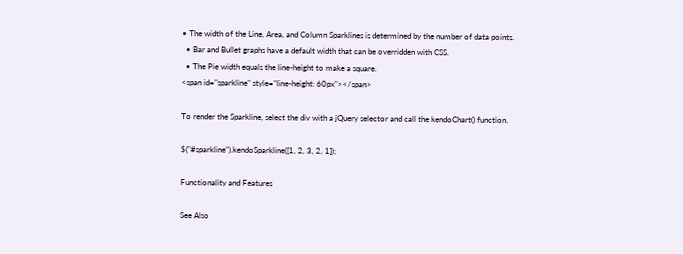• The width of the Line, Area, and Column Sparklines is determined by the number of data points.
  • Bar and Bullet graphs have a default width that can be overridden with CSS.
  • The Pie width equals the line-height to make a square.
<span id="sparkline" style="line-height: 60px"></span>

To render the Sparkline, select the div with a jQuery selector and call the kendoChart() function.

$("#sparkline").kendoSparkline([1, 2, 3, 2, 1]);

Functionality and Features

See Also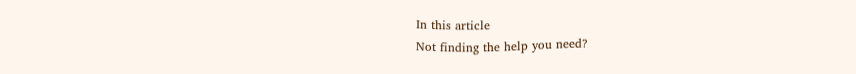In this article
Not finding the help you need?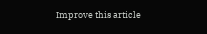Improve this article